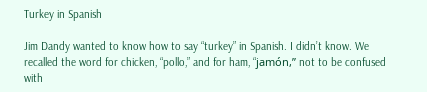Turkey in Spanish

Jim Dandy wanted to know how to say “turkey” in Spanish. I didn’t know. We recalled the word for chicken, “pollo,” and for ham, “jamón,” not to be confused with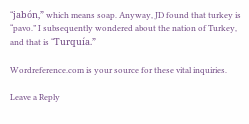“jabón,” which means soap. Anyway, JD found that turkey is “pavo.” I subsequently wondered about the nation of Turkey, and that is “Turquía.”

Wordreference.com is your source for these vital inquiries.

Leave a Reply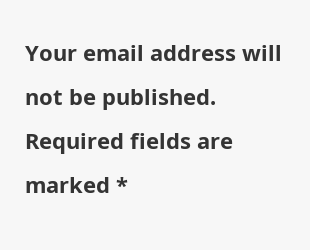Your email address will not be published. Required fields are marked *